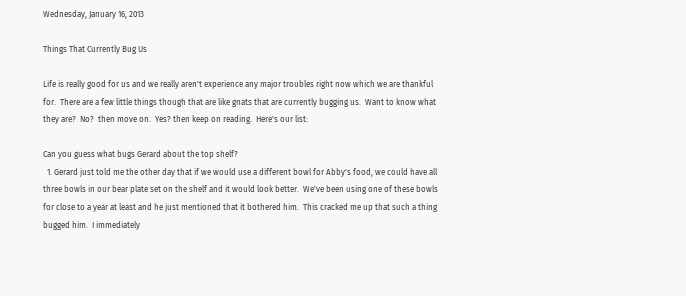Wednesday, January 16, 2013

Things That Currently Bug Us

Life is really good for us and we really aren't experience any major troubles right now which we are thankful for.  There are a few little things though that are like gnats that are currently bugging us.  Want to know what they are?  No?  then move on.  Yes? then keep on reading.  Here's our list:

Can you guess what bugs Gerard about the top shelf?
  1. Gerard just told me the other day that if we would use a different bowl for Abby's food, we could have all three bowls in our bear plate set on the shelf and it would look better.  We've been using one of these bowls for close to a year at least and he just mentioned that it bothered him.  This cracked me up that such a thing bugged him.  I immediately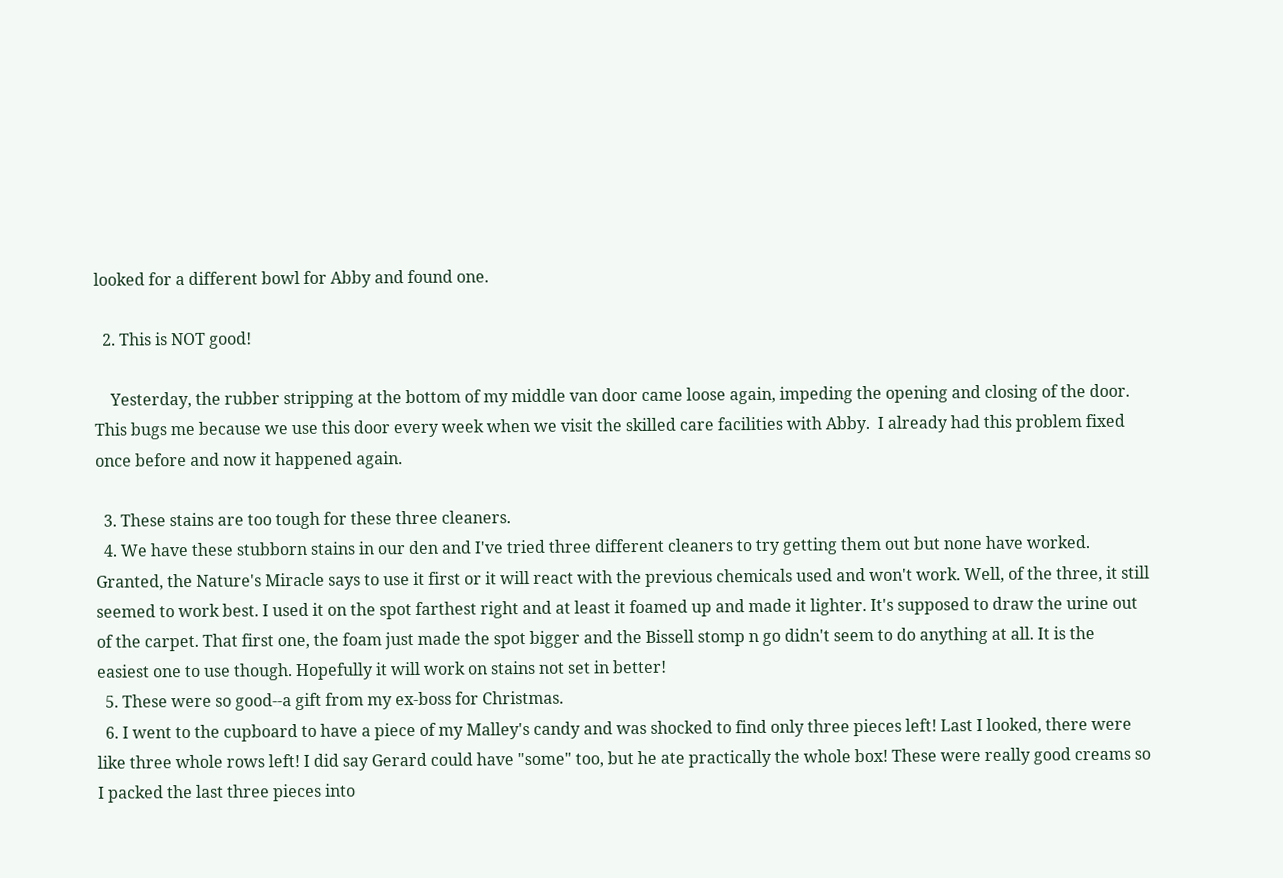looked for a different bowl for Abby and found one.

  2. This is NOT good!

    Yesterday, the rubber stripping at the bottom of my middle van door came loose again, impeding the opening and closing of the door.  This bugs me because we use this door every week when we visit the skilled care facilities with Abby.  I already had this problem fixed once before and now it happened again.

  3. These stains are too tough for these three cleaners.
  4. We have these stubborn stains in our den and I've tried three different cleaners to try getting them out but none have worked. Granted, the Nature's Miracle says to use it first or it will react with the previous chemicals used and won't work. Well, of the three, it still seemed to work best. I used it on the spot farthest right and at least it foamed up and made it lighter. It's supposed to draw the urine out of the carpet. That first one, the foam just made the spot bigger and the Bissell stomp n go didn't seem to do anything at all. It is the easiest one to use though. Hopefully it will work on stains not set in better!
  5. These were so good--a gift from my ex-boss for Christmas.
  6. I went to the cupboard to have a piece of my Malley's candy and was shocked to find only three pieces left! Last I looked, there were like three whole rows left! I did say Gerard could have "some" too, but he ate practically the whole box! These were really good creams so I packed the last three pieces into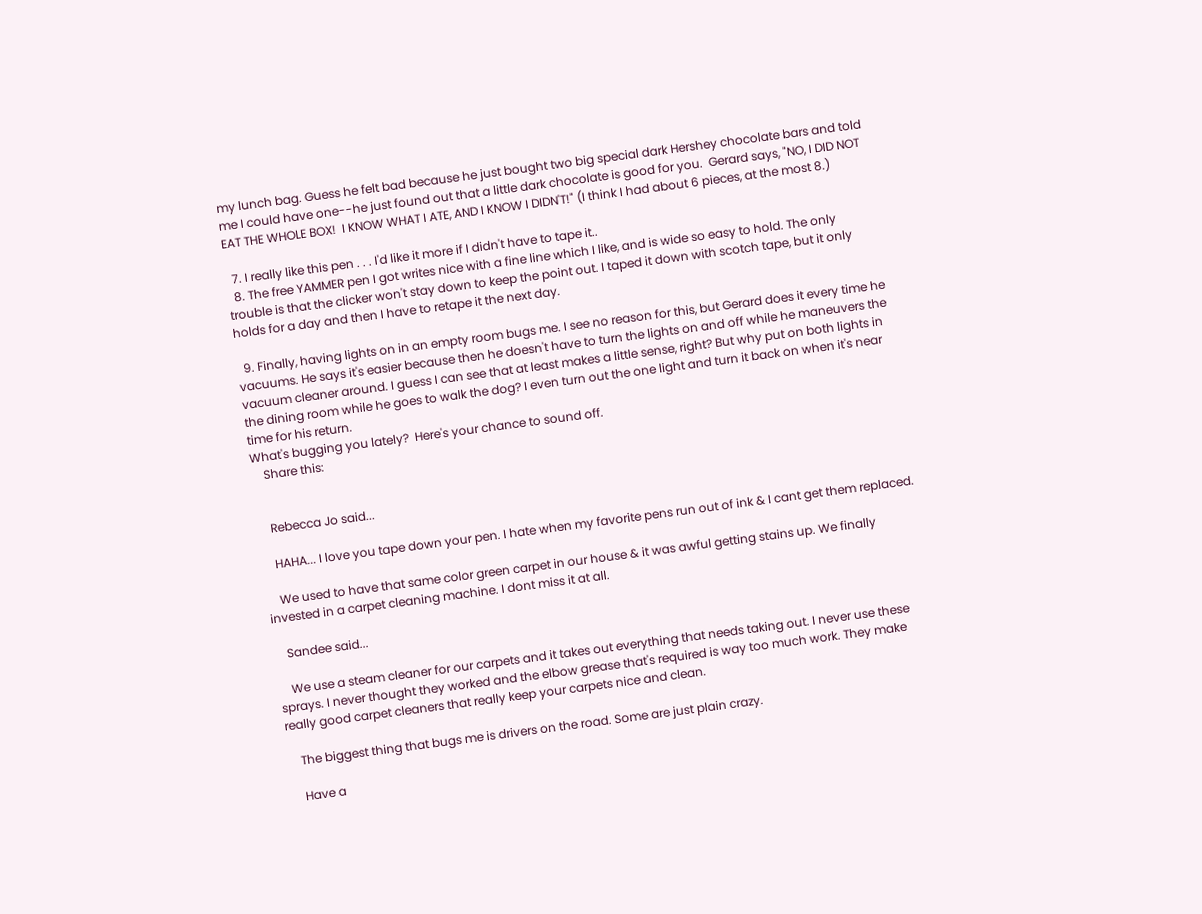my lunch bag. Guess he felt bad because he just bought two big special dark Hershey chocolate bars and told me I could have one--he just found out that a little dark chocolate is good for you.  Gerard says, "NO, I DID NOT EAT THE WHOLE BOX!  I KNOW WHAT I ATE, AND I KNOW I DIDN'T!" (I think I had about 6 pieces, at the most 8.)

  7. I really like this pen . . . I'd like it more if I didn't have to tape it..
  8. The free YAMMER pen I got writes nice with a fine line which I like, and is wide so easy to hold. The only trouble is that the clicker won't stay down to keep the point out. I taped it down with scotch tape, but it only holds for a day and then I have to retape it the next day.

  9. Finally, having lights on in an empty room bugs me. I see no reason for this, but Gerard does it every time he vacuums. He says it's easier because then he doesn't have to turn the lights on and off while he maneuvers the vacuum cleaner around. I guess I can see that at least makes a little sense, right? But why put on both lights in the dining room while he goes to walk the dog? I even turn out the one light and turn it back on when it's near time for his return.
What's bugging you lately?  Here's your chance to sound off.
    Share this:


    Rebecca Jo said...

    HAHA... I love you tape down your pen. I hate when my favorite pens run out of ink & I cant get them replaced.

    We used to have that same color green carpet in our house & it was awful getting stains up. We finally invested in a carpet cleaning machine. I dont miss it at all.

    Sandee said...

    We use a steam cleaner for our carpets and it takes out everything that needs taking out. I never use these sprays. I never thought they worked and the elbow grease that's required is way too much work. They make really good carpet cleaners that really keep your carpets nice and clean.

    The biggest thing that bugs me is drivers on the road. Some are just plain crazy.

    Have a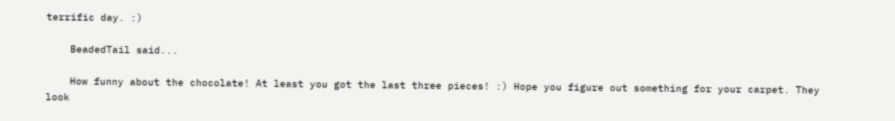terrific day. :)

    BeadedTail said...

    How funny about the chocolate! At least you got the last three pieces! :) Hope you figure out something for your carpet. They look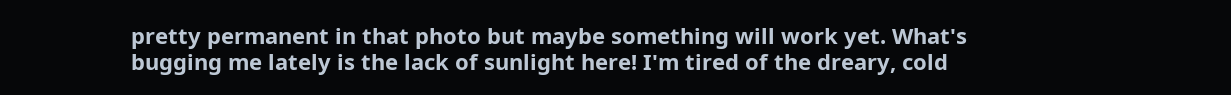pretty permanent in that photo but maybe something will work yet. What's bugging me lately is the lack of sunlight here! I'm tired of the dreary, cold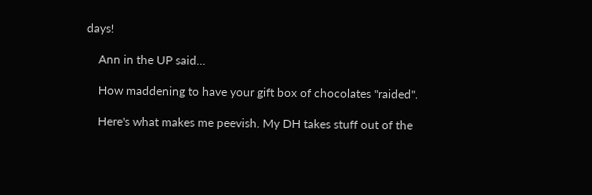days!

    Ann in the UP said...

    How maddening to have your gift box of chocolates "raided".

    Here's what makes me peevish. My DH takes stuff out of the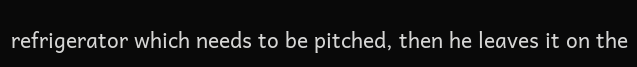refrigerator which needs to be pitched, then he leaves it on the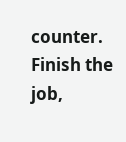counter. Finish the job,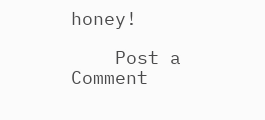honey!

    Post a Comment